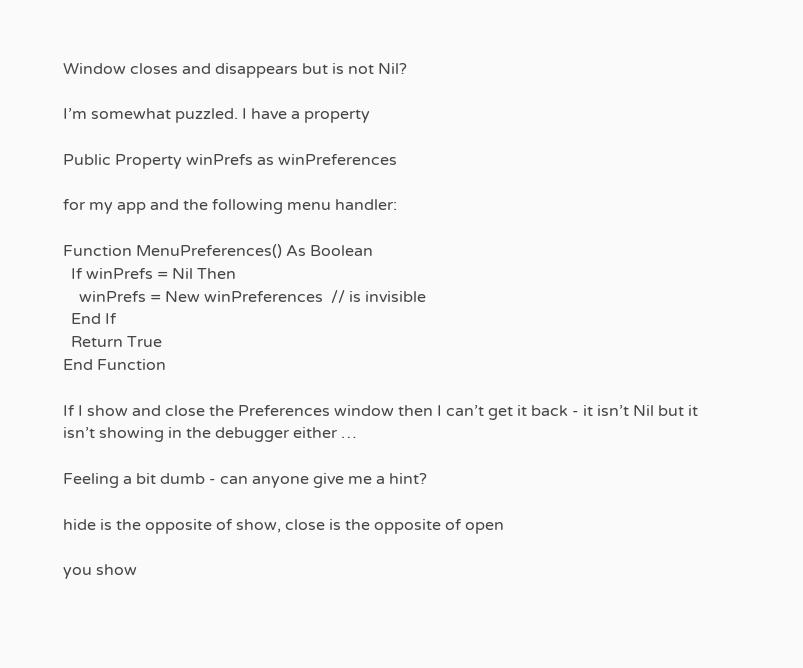Window closes and disappears but is not Nil?

I’m somewhat puzzled. I have a property

Public Property winPrefs as winPreferences

for my app and the following menu handler:

Function MenuPreferences() As Boolean
  If winPrefs = Nil Then
    winPrefs = New winPreferences  // is invisible
  End If
  Return True
End Function

If I show and close the Preferences window then I can’t get it back - it isn’t Nil but it isn’t showing in the debugger either …

Feeling a bit dumb - can anyone give me a hint?

hide is the opposite of show, close is the opposite of open

you show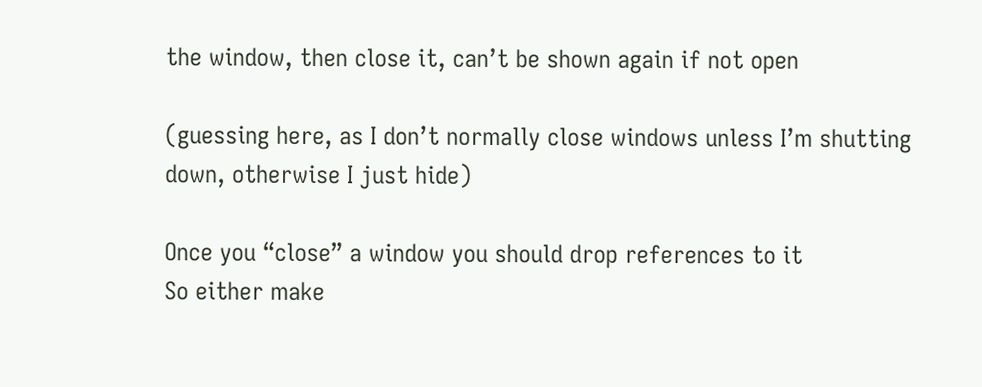the window, then close it, can’t be shown again if not open

(guessing here, as I don’t normally close windows unless I’m shutting down, otherwise I just hide)

Once you “close” a window you should drop references to it
So either make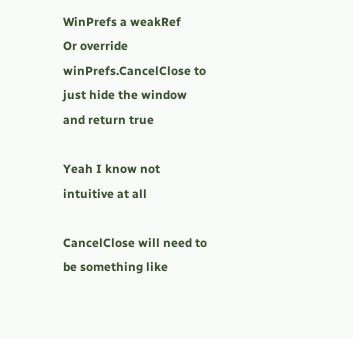WinPrefs a weakRef
Or override winPrefs.CancelClose to just hide the window and return true

Yeah I know not intuitive at all

CancelClose will need to be something like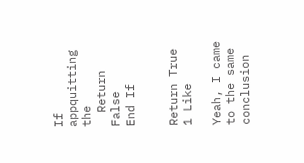If appquitting the
  Return False
End If


Return True
1 Like

Yeah, I came to the same conclusion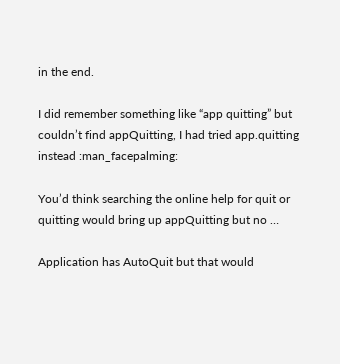in the end.

I did remember something like “app quitting” but couldn’t find appQuitting, I had tried app.quitting instead :man_facepalming:

You’d think searching the online help for quit or quitting would bring up appQuitting but no …

Application has AutoQuit but that would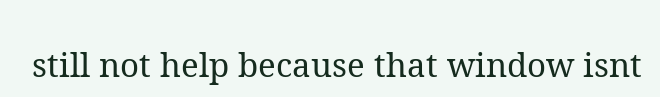still not help because that window isnt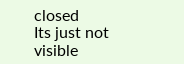closed
Its just not visible